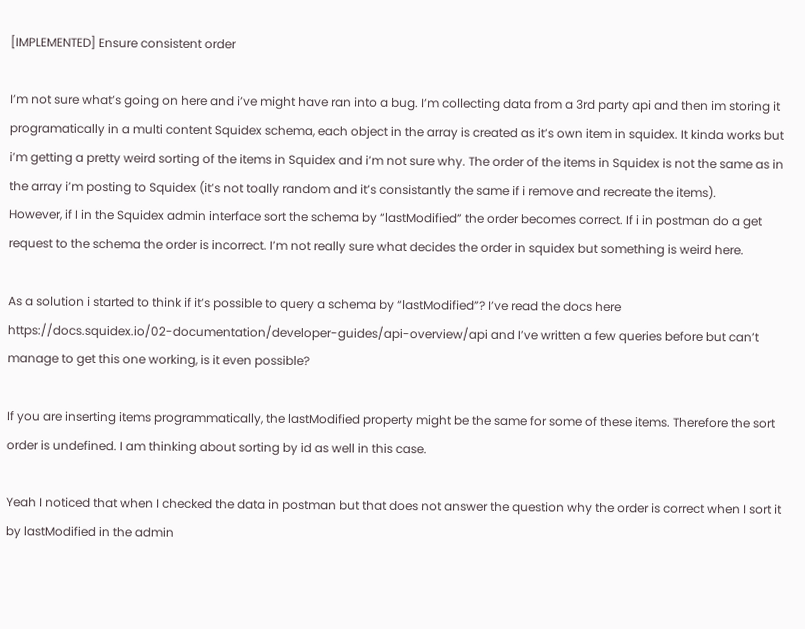[IMPLEMENTED] Ensure consistent order

I’m not sure what’s going on here and i’ve might have ran into a bug. I’m collecting data from a 3rd party api and then im storing it programatically in a multi content Squidex schema, each object in the array is created as it’s own item in squidex. It kinda works but i’m getting a pretty weird sorting of the items in Squidex and i’m not sure why. The order of the items in Squidex is not the same as in the array i’m posting to Squidex (it’s not toally random and it’s consistantly the same if i remove and recreate the items).
However, if I in the Squidex admin interface sort the schema by “lastModified” the order becomes correct. If i in postman do a get request to the schema the order is incorrect. I’m not really sure what decides the order in squidex but something is weird here.

As a solution i started to think if it’s possible to query a schema by “lastModified”? I’ve read the docs here https://docs.squidex.io/02-documentation/developer-guides/api-overview/api and I’ve written a few queries before but can’t manage to get this one working, is it even possible?

If you are inserting items programmatically, the lastModified property might be the same for some of these items. Therefore the sort order is undefined. I am thinking about sorting by id as well in this case.

Yeah I noticed that when I checked the data in postman but that does not answer the question why the order is correct when I sort it by lastModified in the admin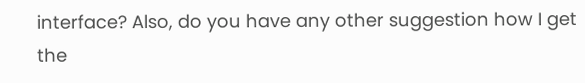interface? Also, do you have any other suggestion how I get the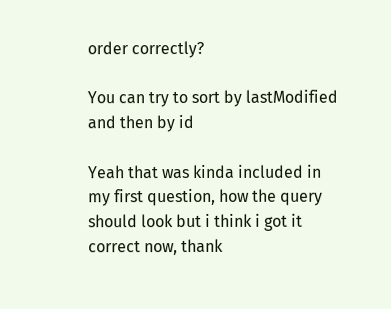order correctly?

You can try to sort by lastModified and then by id

Yeah that was kinda included in my first question, how the query should look but i think i got it correct now, thank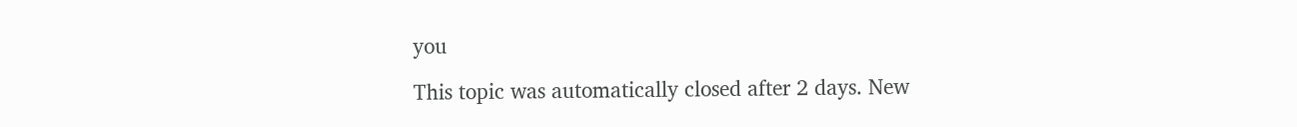you

This topic was automatically closed after 2 days. New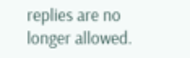replies are no longer allowed.